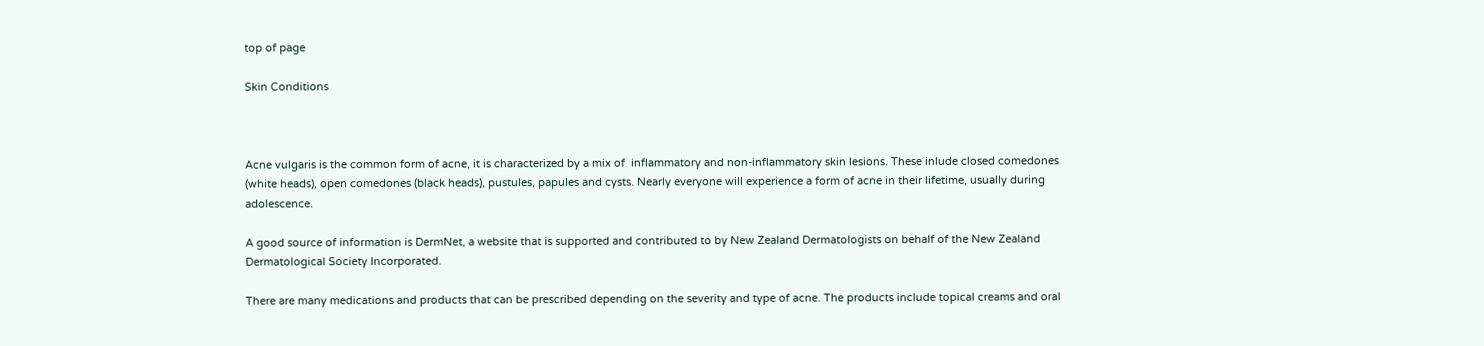top of page

Skin Conditions



Acne vulgaris is the common form of acne, it is characterized by a mix of  inflammatory and non-inflammatory skin lesions. These inlude closed comedones (white heads), open comedones (black heads), pustules, papules and cysts. Nearly everyone will experience a form of acne in their lifetime, usually during adolescence.

A good source of information is DermNet, a website that is supported and contributed to by New Zealand Dermatologists on behalf of the New Zealand Dermatological Society Incorporated.

There are many medications and products that can be prescribed depending on the severity and type of acne. The products include topical creams and oral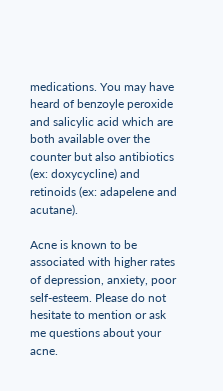medications. You may have heard of benzoyle peroxide and salicylic acid which are both available over the counter but also antibiotics (ex: doxycycline) and retinoids (ex: adapelene and acutane).

Acne is known to be associated with higher rates of depression, anxiety, poor self-esteem. Please do not hesitate to mention or ask me questions about your acne.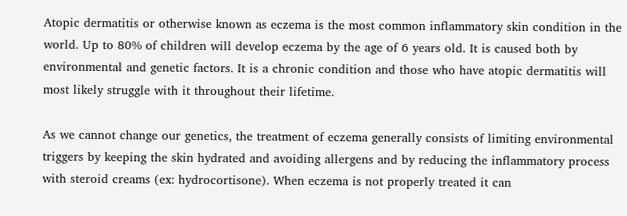Atopic dermatitis or otherwise known as eczema is the most common inflammatory skin condition in the world. Up to 80% of children will develop eczema by the age of 6 years old. It is caused both by environmental and genetic factors. It is a chronic condition and those who have atopic dermatitis will most likely struggle with it throughout their lifetime.

As we cannot change our genetics, the treatment of eczema generally consists of limiting environmental triggers by keeping the skin hydrated and avoiding allergens and by reducing the inflammatory process with steroid creams (ex: hydrocortisone). When eczema is not properly treated it can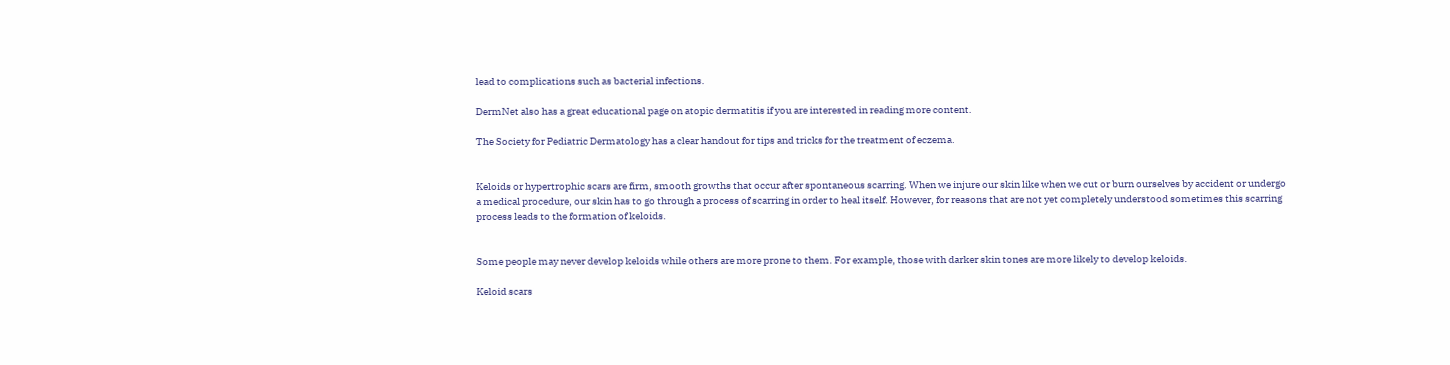lead to complications such as bacterial infections.

DermNet also has a great educational page on atopic dermatitis if you are interested in reading more content.

The Society for Pediatric Dermatology has a clear handout for tips and tricks for the treatment of eczema.


Keloids or hypertrophic scars are firm, smooth growths that occur after spontaneous scarring. When we injure our skin like when we cut or burn ourselves by accident or undergo a medical procedure, our skin has to go through a process of scarring in order to heal itself. However, for reasons that are not yet completely understood sometimes this scarring process leads to the formation of keloids.


Some people may never develop keloids while others are more prone to them. For example, those with darker skin tones are more likely to develop keloids.

Keloid scars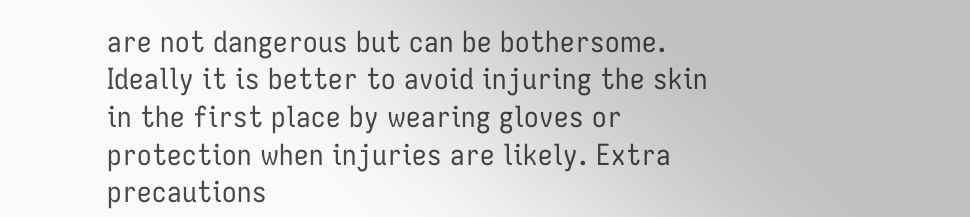are not dangerous but can be bothersome. Ideally it is better to avoid injuring the skin in the first place by wearing gloves or protection when injuries are likely. Extra precautions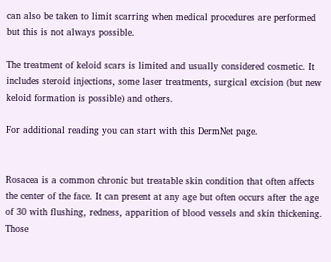can also be taken to limit scarring when medical procedures are performed but this is not always possible.

The treatment of keloid scars is limited and usually considered cosmetic. It includes steroid injections, some laser treatments, surgical excision (but new keloid formation is possible) and others.

For additional reading you can start with this DermNet page.


Rosacea is a common chronic but treatable skin condition that often affects the center of the face. It can present at any age but often occurs after the age of 30 with flushing, redness, apparition of blood vessels and skin thickening. Those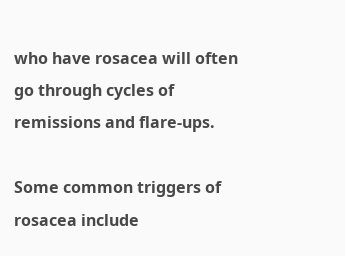who have rosacea will often go through cycles of remissions and flare-ups.

Some common triggers of rosacea include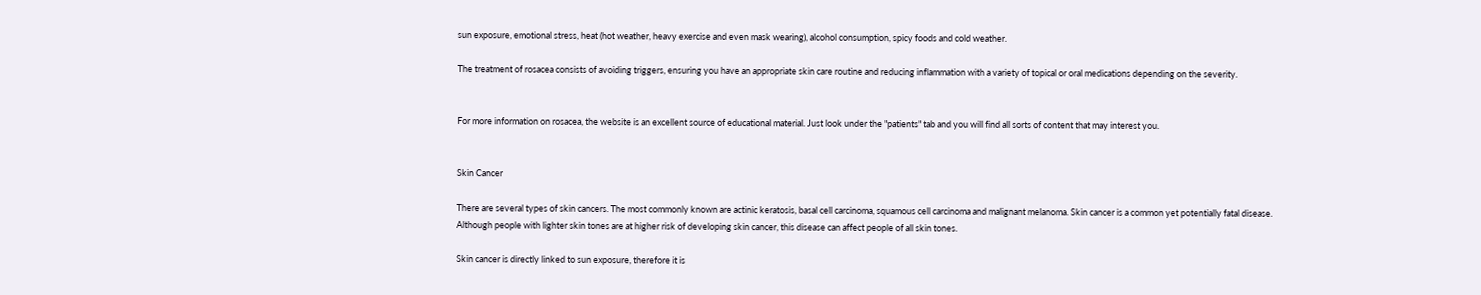sun exposure, emotional stress, heat (hot weather, heavy exercise and even mask wearing), alcohol consumption, spicy foods and cold weather.

The treatment of rosacea consists of avoiding triggers, ensuring you have an appropriate skin care routine and reducing inflammation with a variety of topical or oral medications depending on the severity.


For more information on rosacea, the website is an excellent source of educational material. Just look under the "patients" tab and you will find all sorts of content that may interest you.


Skin Cancer

There are several types of skin cancers. The most commonly known are actinic keratosis, basal cell carcinoma, squamous cell carcinoma and malignant melanoma. Skin cancer is a common yet potentially fatal disease. Although people with lighter skin tones are at higher risk of developing skin cancer, this disease can affect people of all skin tones.

Skin cancer is directly linked to sun exposure, therefore it is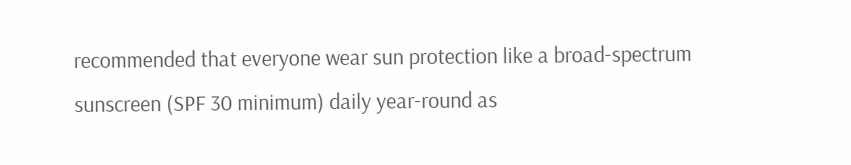recommended that everyone wear sun protection like a broad-spectrum sunscreen (SPF 30 minimum) daily year-round as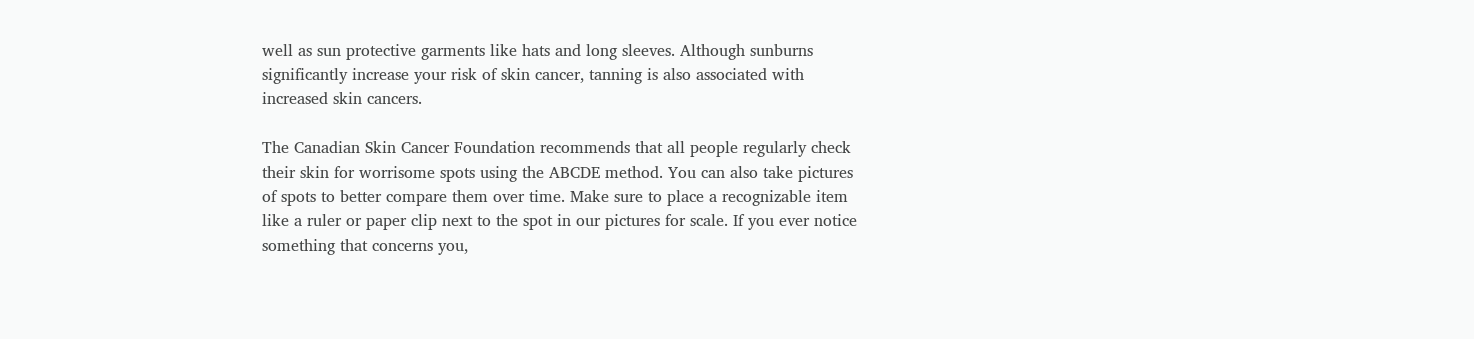well as sun protective garments like hats and long sleeves. Although sunburns significantly increase your risk of skin cancer, tanning is also associated with increased skin cancers.

The Canadian Skin Cancer Foundation recommends that all people regularly check their skin for worrisome spots using the ABCDE method. You can also take pictures of spots to better compare them over time. Make sure to place a recognizable item like a ruler or paper clip next to the spot in our pictures for scale. If you ever notice something that concerns you,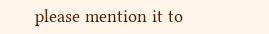please mention it to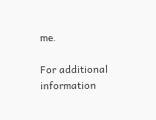me.

For additional information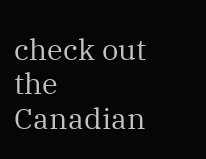check out the Canadian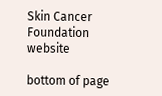Skin Cancer Foundation website

bottom of page